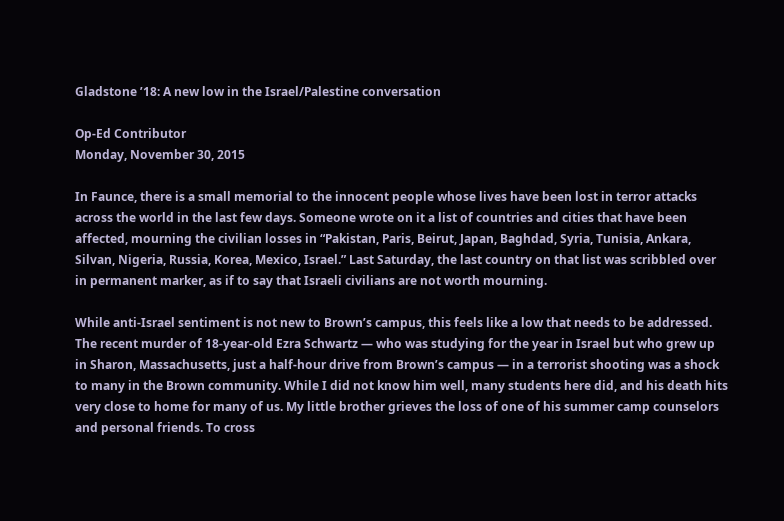Gladstone ’18: A new low in the Israel/Palestine conversation

Op-Ed Contributor
Monday, November 30, 2015

In Faunce, there is a small memorial to the innocent people whose lives have been lost in terror attacks across the world in the last few days. Someone wrote on it a list of countries and cities that have been affected, mourning the civilian losses in “Pakistan, Paris, Beirut, Japan, Baghdad, Syria, Tunisia, Ankara, Silvan, Nigeria, Russia, Korea, Mexico, Israel.” Last Saturday, the last country on that list was scribbled over in permanent marker, as if to say that Israeli civilians are not worth mourning.

While anti-Israel sentiment is not new to Brown’s campus, this feels like a low that needs to be addressed. The recent murder of 18-year-old Ezra Schwartz — who was studying for the year in Israel but who grew up in Sharon, Massachusetts, just a half-hour drive from Brown’s campus — in a terrorist shooting was a shock to many in the Brown community. While I did not know him well, many students here did, and his death hits very close to home for many of us. My little brother grieves the loss of one of his summer camp counselors and personal friends. To cross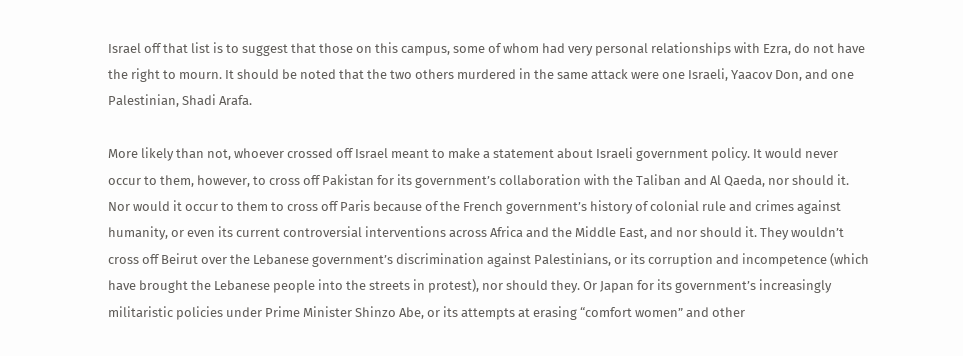Israel off that list is to suggest that those on this campus, some of whom had very personal relationships with Ezra, do not have the right to mourn. It should be noted that the two others murdered in the same attack were one Israeli, Yaacov Don, and one Palestinian, Shadi Arafa.

More likely than not, whoever crossed off Israel meant to make a statement about Israeli government policy. It would never occur to them, however, to cross off Pakistan for its government’s collaboration with the Taliban and Al Qaeda, nor should it. Nor would it occur to them to cross off Paris because of the French government’s history of colonial rule and crimes against humanity, or even its current controversial interventions across Africa and the Middle East, and nor should it. They wouldn’t cross off Beirut over the Lebanese government’s discrimination against Palestinians, or its corruption and incompetence (which have brought the Lebanese people into the streets in protest), nor should they. Or Japan for its government’s increasingly militaristic policies under Prime Minister Shinzo Abe, or its attempts at erasing “comfort women” and other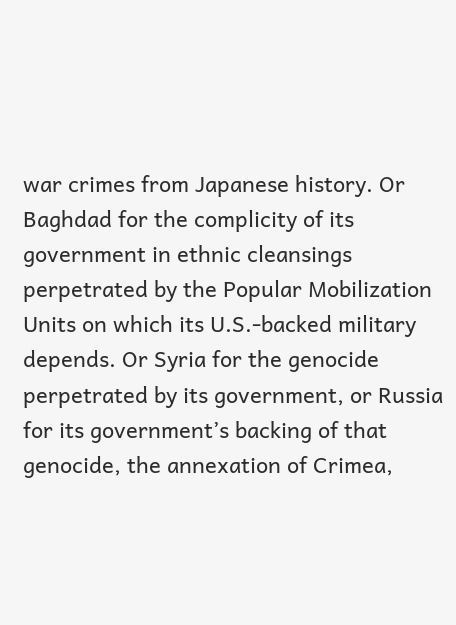war crimes from Japanese history. Or Baghdad for the complicity of its government in ethnic cleansings perpetrated by the Popular Mobilization Units on which its U.S.-backed military depends. Or Syria for the genocide perpetrated by its government, or Russia for its government’s backing of that genocide, the annexation of Crimea,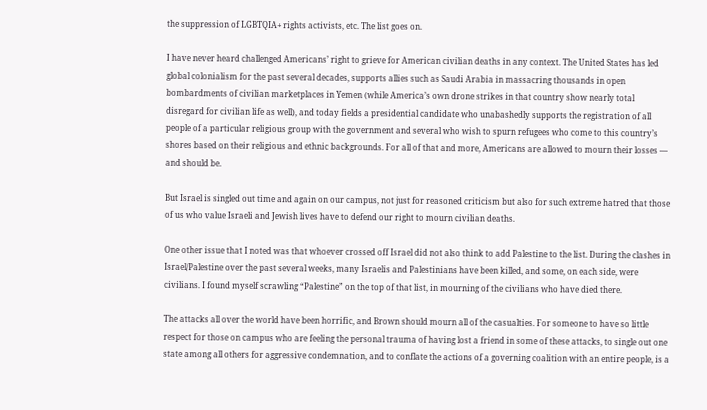the suppression of LGBTQIA+ rights activists, etc. The list goes on.

I have never heard challenged Americans’ right to grieve for American civilian deaths in any context. The United States has led global colonialism for the past several decades, supports allies such as Saudi Arabia in massacring thousands in open bombardments of civilian marketplaces in Yemen (while America’s own drone strikes in that country show nearly total disregard for civilian life as well), and today fields a presidential candidate who unabashedly supports the registration of all people of a particular religious group with the government and several who wish to spurn refugees who come to this country’s shores based on their religious and ethnic backgrounds. For all of that and more, Americans are allowed to mourn their losses — and should be.

But Israel is singled out time and again on our campus, not just for reasoned criticism but also for such extreme hatred that those of us who value Israeli and Jewish lives have to defend our right to mourn civilian deaths.

One other issue that I noted was that whoever crossed off Israel did not also think to add Palestine to the list. During the clashes in Israel/Palestine over the past several weeks, many Israelis and Palestinians have been killed, and some, on each side, were civilians. I found myself scrawling “Palestine” on the top of that list, in mourning of the civilians who have died there.

The attacks all over the world have been horrific, and Brown should mourn all of the casualties. For someone to have so little respect for those on campus who are feeling the personal trauma of having lost a friend in some of these attacks, to single out one state among all others for aggressive condemnation, and to conflate the actions of a governing coalition with an entire people, is a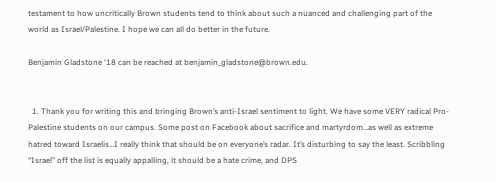testament to how uncritically Brown students tend to think about such a nuanced and challenging part of the world as Israel/Palestine. I hope we can all do better in the future.

Benjamin Gladstone ‘18 can be reached at benjamin_gladstone@brown.edu.


  1. Thank you for writing this and bringing Brown’s anti-Israel sentiment to light. We have some VERY radical Pro-Palestine students on our campus. Some post on Facebook about sacrifice and martyrdom…as well as extreme hatred toward Israelis…I really think that should be on everyone’s radar. It’s disturbing to say the least. Scribbling “Israel” off the list is equally appalling, it should be a hate crime, and DPS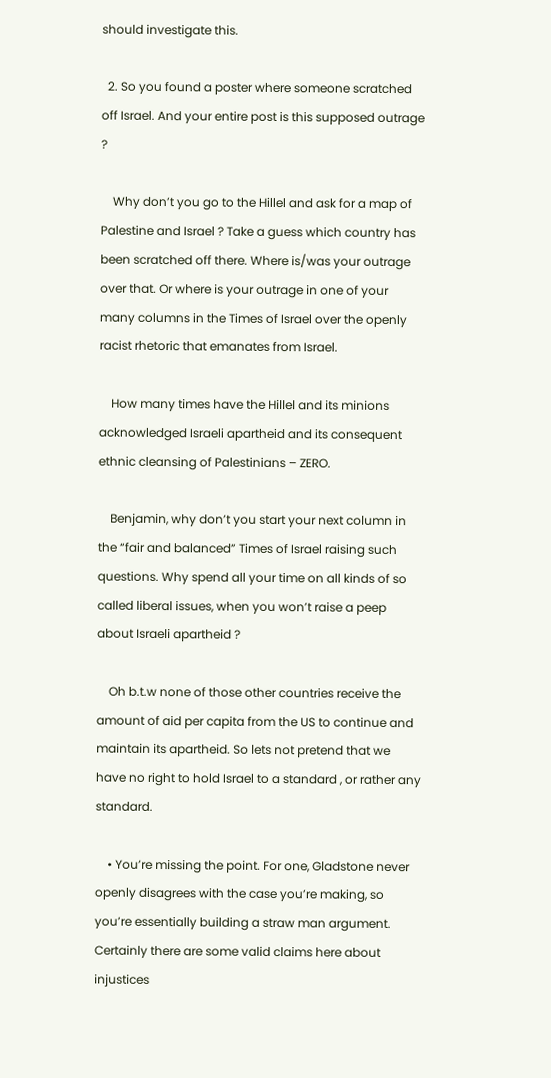should investigate this.

  2. So you found a poster where someone scratched off Israel. And your entire post is this supposed outrage ?

    Why don’t you go to the Hillel and ask for a map of Palestine and Israel ? Take a guess which country has been scratched off there. Where is/was your outrage over that. Or where is your outrage in one of your many columns in the Times of Israel over the openly racist rhetoric that emanates from Israel.

    How many times have the Hillel and its minions acknowledged Israeli apartheid and its consequent ethnic cleansing of Palestinians – ZERO.

    Benjamin, why don’t you start your next column in the “fair and balanced” Times of Israel raising such questions. Why spend all your time on all kinds of so called liberal issues, when you won’t raise a peep about Israeli apartheid ?

    Oh b.t.w none of those other countries receive the amount of aid per capita from the US to continue and maintain its apartheid. So lets not pretend that we have no right to hold Israel to a standard , or rather any standard.

    • You’re missing the point. For one, Gladstone never openly disagrees with the case you’re making, so you’re essentially building a straw man argument. Certainly there are some valid claims here about injustices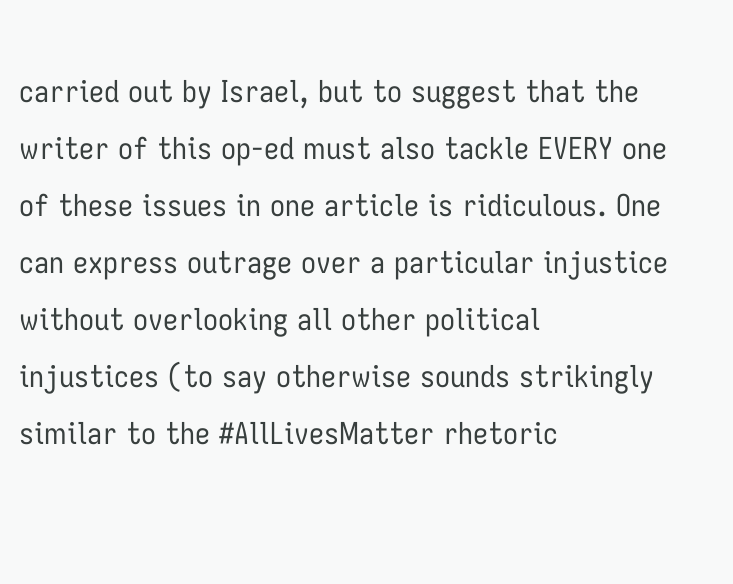carried out by Israel, but to suggest that the writer of this op-ed must also tackle EVERY one of these issues in one article is ridiculous. One can express outrage over a particular injustice without overlooking all other political injustices (to say otherwise sounds strikingly similar to the #AllLivesMatter rhetoric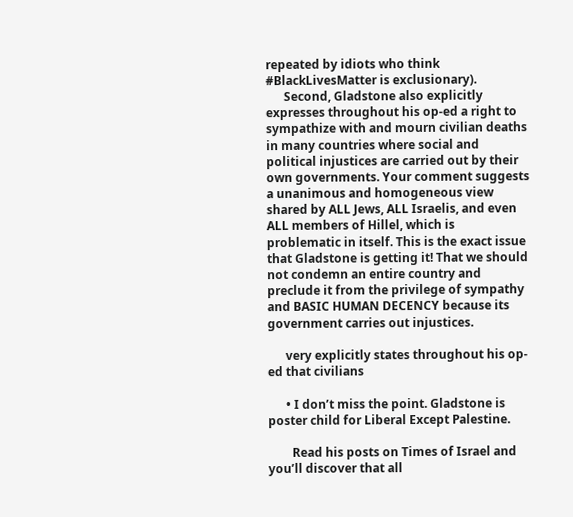repeated by idiots who think #BlackLivesMatter is exclusionary).
      Second, Gladstone also explicitly expresses throughout his op-ed a right to sympathize with and mourn civilian deaths in many countries where social and political injustices are carried out by their own governments. Your comment suggests a unanimous and homogeneous view shared by ALL Jews, ALL Israelis, and even ALL members of Hillel, which is problematic in itself. This is the exact issue that Gladstone is getting it! That we should not condemn an entire country and preclude it from the privilege of sympathy and BASIC HUMAN DECENCY because its government carries out injustices.

      very explicitly states throughout his op-ed that civilians

      • I don’t miss the point. Gladstone is poster child for Liberal Except Palestine.

        Read his posts on Times of Israel and you’ll discover that all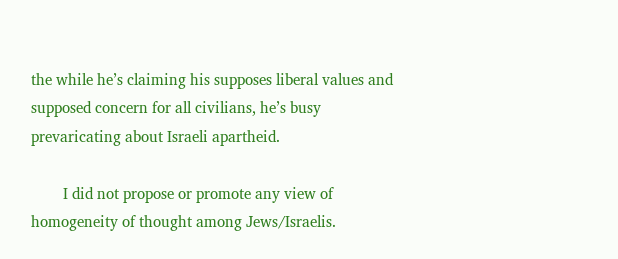the while he’s claiming his supposes liberal values and supposed concern for all civilians, he’s busy prevaricating about Israeli apartheid.

        I did not propose or promote any view of homogeneity of thought among Jews/Israelis.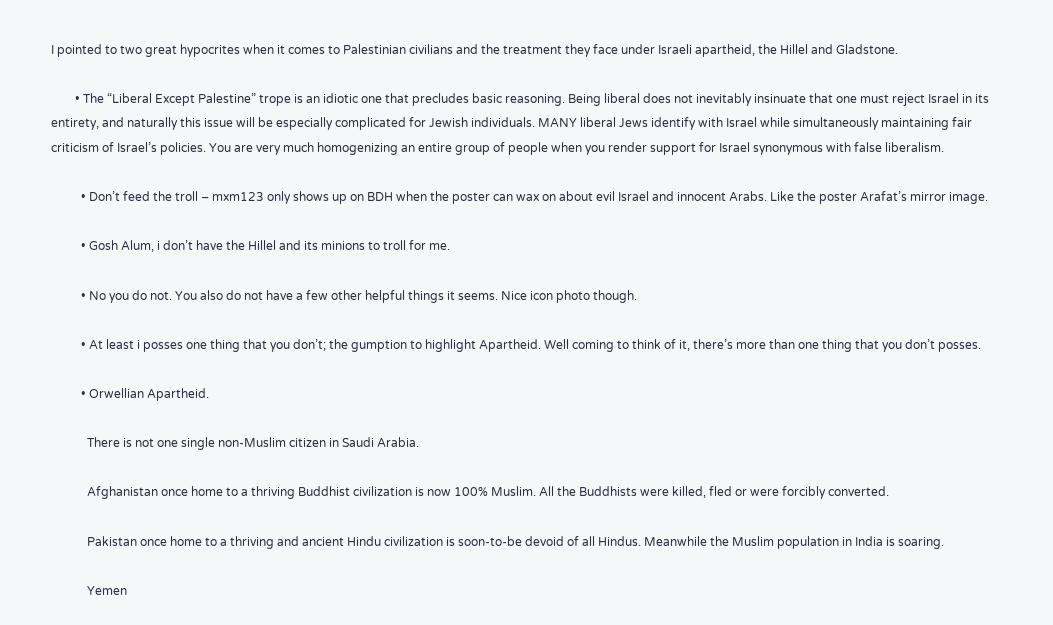I pointed to two great hypocrites when it comes to Palestinian civilians and the treatment they face under Israeli apartheid, the Hillel and Gladstone.

        • The “Liberal Except Palestine” trope is an idiotic one that precludes basic reasoning. Being liberal does not inevitably insinuate that one must reject Israel in its entirety, and naturally this issue will be especially complicated for Jewish individuals. MANY liberal Jews identify with Israel while simultaneously maintaining fair criticism of Israel’s policies. You are very much homogenizing an entire group of people when you render support for Israel synonymous with false liberalism.

          • Don’t feed the troll – mxm123 only shows up on BDH when the poster can wax on about evil Israel and innocent Arabs. Like the poster Arafat’s mirror image.

          • Gosh Alum, i don’t have the Hillel and its minions to troll for me.

          • No you do not. You also do not have a few other helpful things it seems. Nice icon photo though.

          • At least i posses one thing that you don’t; the gumption to highlight Apartheid. Well coming to think of it, there’s more than one thing that you don’t posses.

          • Orwellian Apartheid.

            There is not one single non-Muslim citizen in Saudi Arabia.

            Afghanistan once home to a thriving Buddhist civilization is now 100% Muslim. All the Buddhists were killed, fled or were forcibly converted.

            Pakistan once home to a thriving and ancient Hindu civilization is soon-to-be devoid of all Hindus. Meanwhile the Muslim population in India is soaring.

            Yemen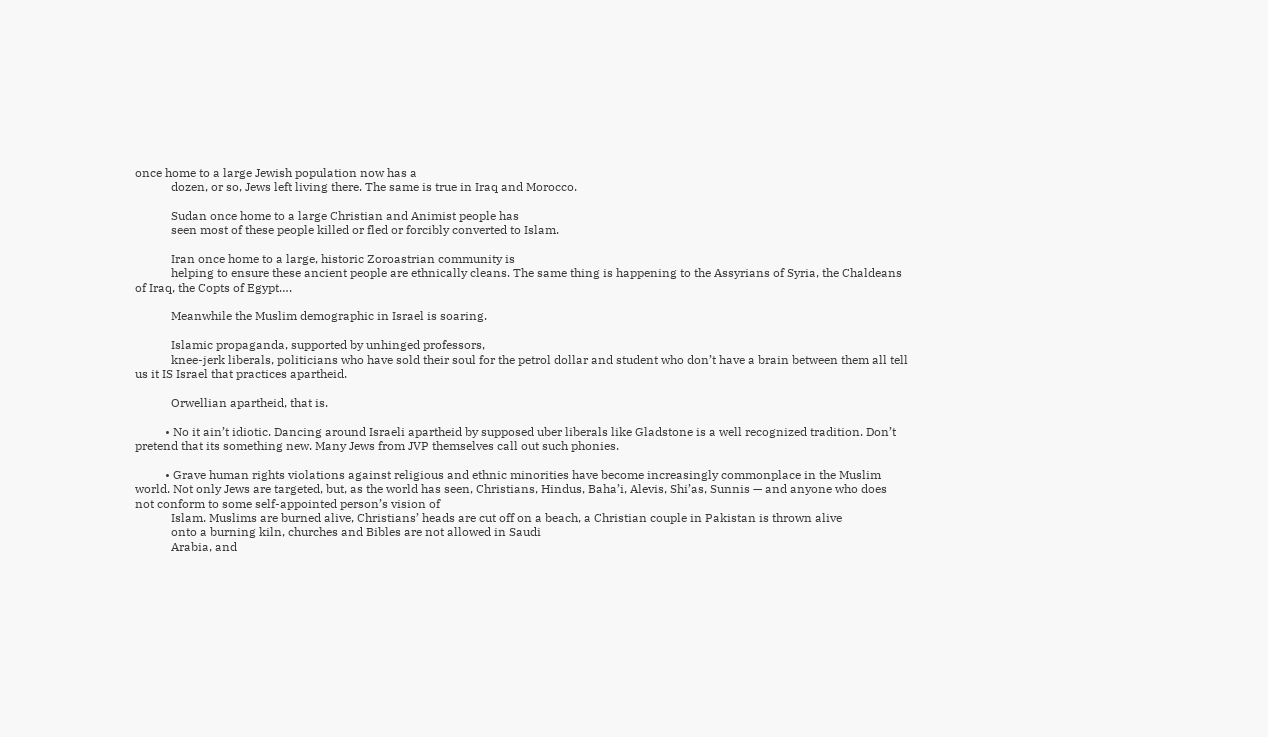once home to a large Jewish population now has a
            dozen, or so, Jews left living there. The same is true in Iraq and Morocco.

            Sudan once home to a large Christian and Animist people has
            seen most of these people killed or fled or forcibly converted to Islam.

            Iran once home to a large, historic Zoroastrian community is
            helping to ensure these ancient people are ethnically cleans. The same thing is happening to the Assyrians of Syria, the Chaldeans of Iraq, the Copts of Egypt….

            Meanwhile the Muslim demographic in Israel is soaring.

            Islamic propaganda, supported by unhinged professors,
            knee-jerk liberals, politicians who have sold their soul for the petrol dollar and student who don’t have a brain between them all tell us it IS Israel that practices apartheid.

            Orwellian apartheid, that is.

          • No it ain’t idiotic. Dancing around Israeli apartheid by supposed uber liberals like Gladstone is a well recognized tradition. Don’t pretend that its something new. Many Jews from JVP themselves call out such phonies.

          • Grave human rights violations against religious and ethnic minorities have become increasingly commonplace in the Muslim world. Not only Jews are targeted, but, as the world has seen, Christians, Hindus, Baha’i, Alevis, Shi’as, Sunnis — and anyone who does not conform to some self-appointed person’s vision of
            Islam. Muslims are burned alive, Christians’ heads are cut off on a beach, a Christian couple in Pakistan is thrown alive
            onto a burning kiln, churches and Bibles are not allowed in Saudi
            Arabia, and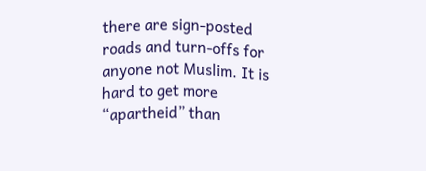there are sign-posted roads and turn-offs for anyone not Muslim. It is hard to get more “apartheid” than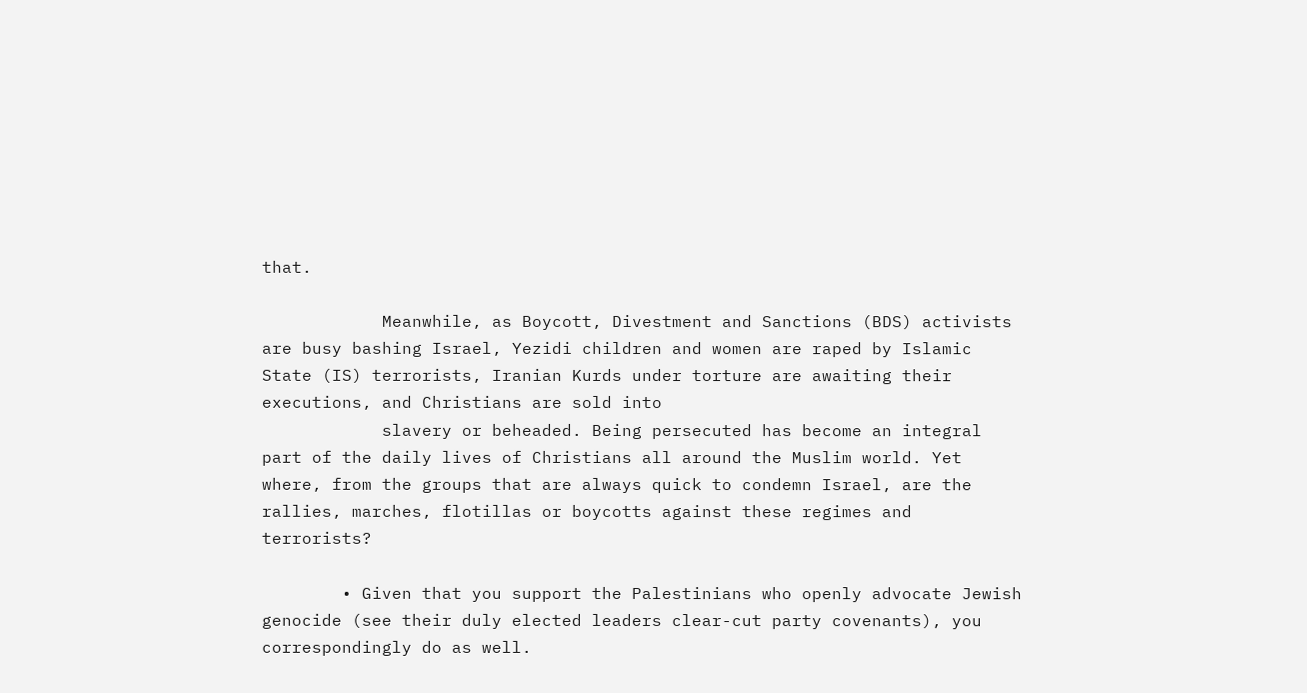that.

            Meanwhile, as Boycott, Divestment and Sanctions (BDS) activists are busy bashing Israel, Yezidi children and women are raped by Islamic State (IS) terrorists, Iranian Kurds under torture are awaiting their executions, and Christians are sold into
            slavery or beheaded. Being persecuted has become an integral part of the daily lives of Christians all around the Muslim world. Yet where, from the groups that are always quick to condemn Israel, are the rallies, marches, flotillas or boycotts against these regimes and terrorists?

        • Given that you support the Palestinians who openly advocate Jewish genocide (see their duly elected leaders clear-cut party covenants), you correspondingly do as well.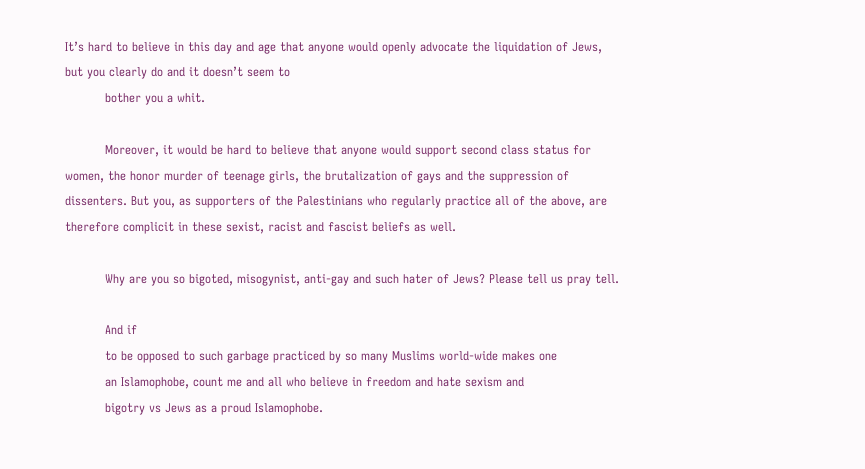It’s hard to believe in this day and age that anyone would openly advocate the liquidation of Jews, but you clearly do and it doesn’t seem to
          bother you a whit.

          Moreover, it would be hard to believe that anyone would support second class status for women, the honor murder of teenage girls, the brutalization of gays and the suppression of dissenters. But you, as supporters of the Palestinians who regularly practice all of the above, are therefore complicit in these sexist, racist and fascist beliefs as well.

          Why are you so bigoted, misogynist, anti-gay and such hater of Jews? Please tell us pray tell.

          And if
          to be opposed to such garbage practiced by so many Muslims world-wide makes one
          an Islamophobe, count me and all who believe in freedom and hate sexism and
          bigotry vs Jews as a proud Islamophobe.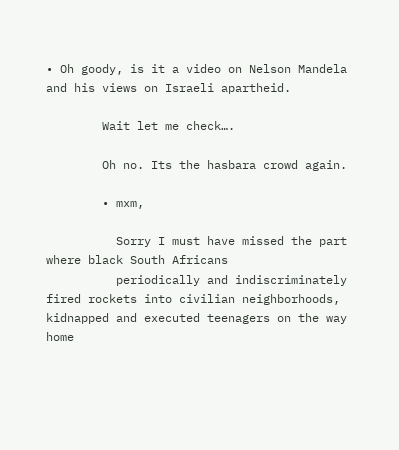• Oh goody, is it a video on Nelson Mandela and his views on Israeli apartheid.

        Wait let me check….

        Oh no. Its the hasbara crowd again.

        • mxm,

          Sorry I must have missed the part where black South Africans
          periodically and indiscriminately fired rockets into civilian neighborhoods, kidnapped and executed teenagers on the way home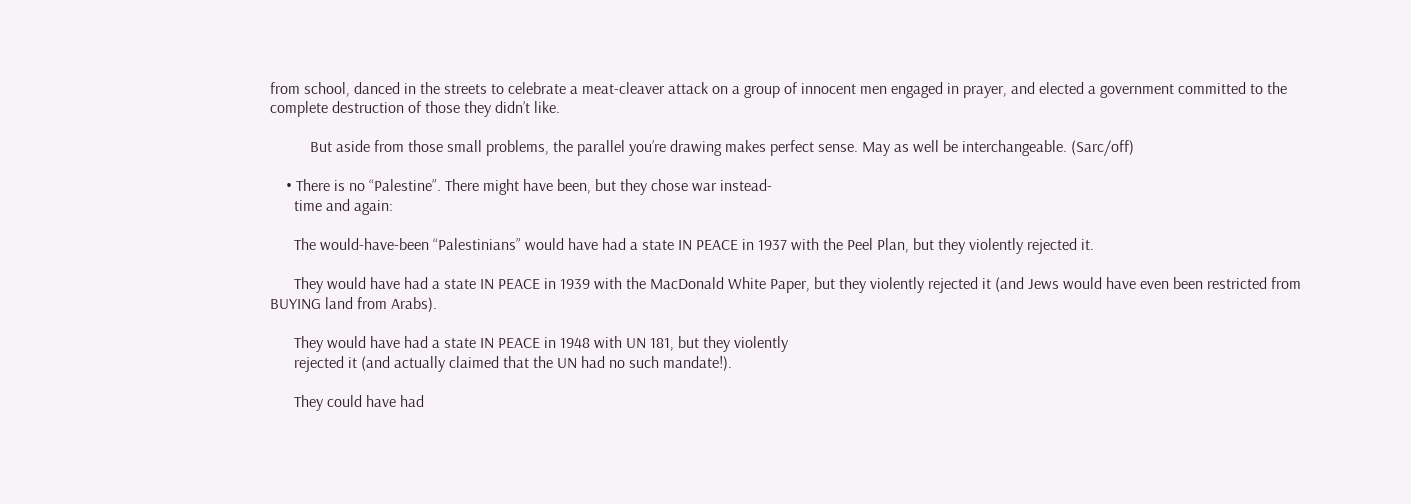from school, danced in the streets to celebrate a meat-cleaver attack on a group of innocent men engaged in prayer, and elected a government committed to the complete destruction of those they didn’t like.

          But aside from those small problems, the parallel you’re drawing makes perfect sense. May as well be interchangeable. (Sarc/off)

    • There is no “Palestine”. There might have been, but they chose war instead-
      time and again:

      The would-have-been “Palestinians” would have had a state IN PEACE in 1937 with the Peel Plan, but they violently rejected it.

      They would have had a state IN PEACE in 1939 with the MacDonald White Paper, but they violently rejected it (and Jews would have even been restricted from BUYING land from Arabs).

      They would have had a state IN PEACE in 1948 with UN 181, but they violently
      rejected it (and actually claimed that the UN had no such mandate!).

      They could have had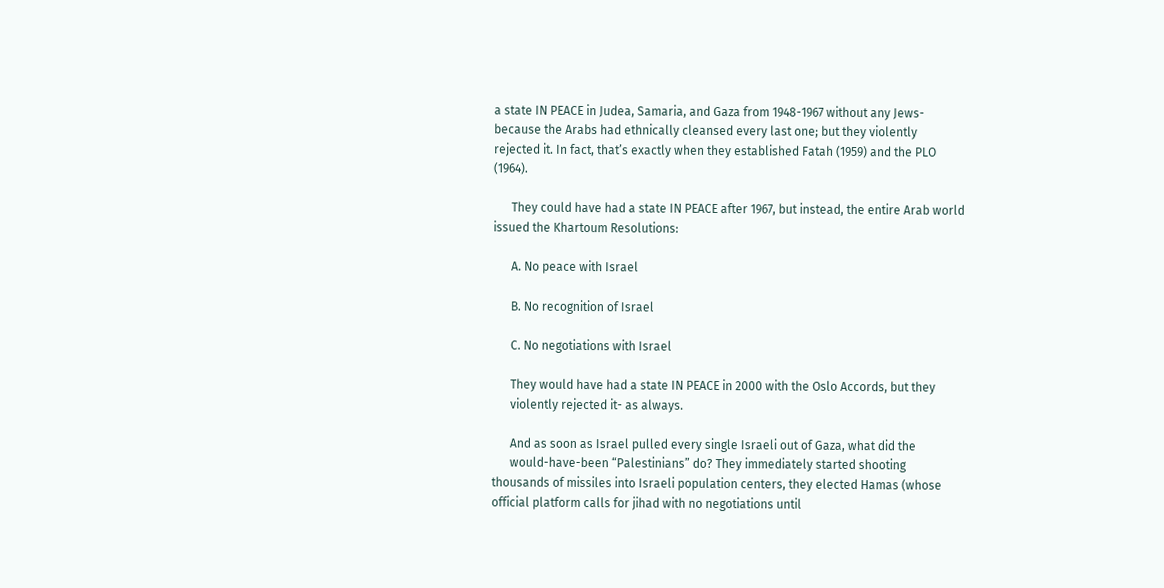a state IN PEACE in Judea, Samaria, and Gaza from 1948-1967 without any Jews- because the Arabs had ethnically cleansed every last one; but they violently rejected it. In fact, that’s exactly when they established Fatah (1959) and the PLO (1964).

      They could have had a state IN PEACE after 1967, but instead, the entire Arab world issued the Khartoum Resolutions:

      A. No peace with Israel

      B. No recognition of Israel

      C. No negotiations with Israel

      They would have had a state IN PEACE in 2000 with the Oslo Accords, but they
      violently rejected it- as always.

      And as soon as Israel pulled every single Israeli out of Gaza, what did the
      would-have-been “Palestinians” do? They immediately started shooting thousands of missiles into Israeli population centers, they elected Hamas (whose official platform calls for jihad with no negotiations until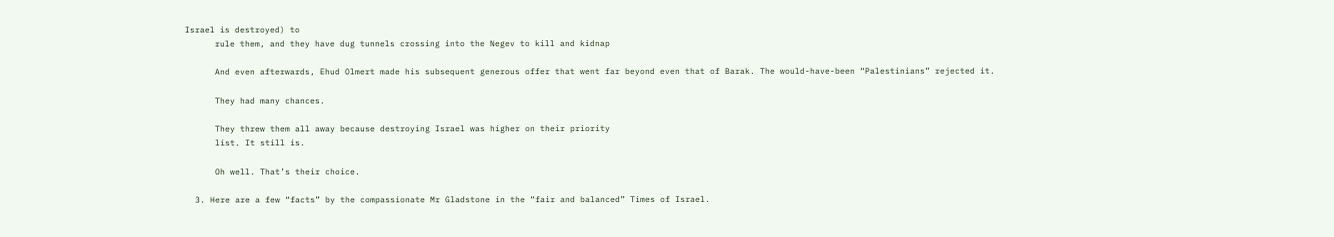Israel is destroyed) to
      rule them, and they have dug tunnels crossing into the Negev to kill and kidnap

      And even afterwards, Ehud Olmert made his subsequent generous offer that went far beyond even that of Barak. The would-have-been “Palestinians” rejected it.

      They had many chances.

      They threw them all away because destroying Israel was higher on their priority
      list. It still is.

      Oh well. That’s their choice.

  3. Here are a few “facts” by the compassionate Mr Gladstone in the “fair and balanced” Times of Israel.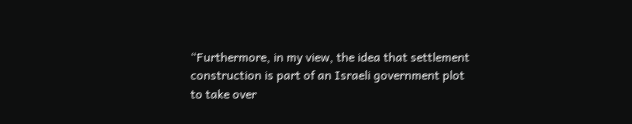“Furthermore, in my view, the idea that settlement construction is part of an Israeli government plot to take over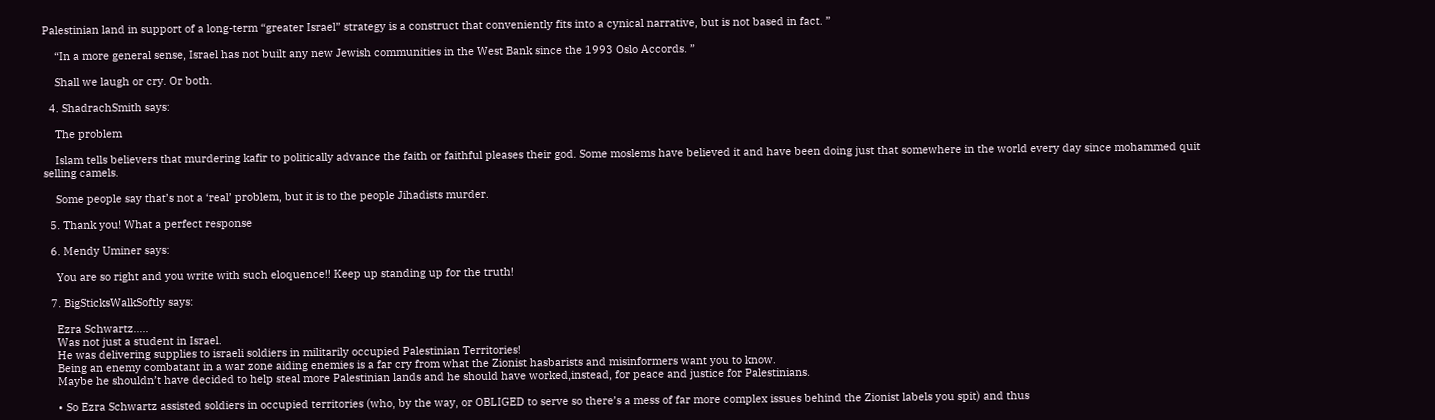Palestinian land in support of a long-term “greater Israel” strategy is a construct that conveniently fits into a cynical narrative, but is not based in fact. ”

    “In a more general sense, Israel has not built any new Jewish communities in the West Bank since the 1993 Oslo Accords. ”

    Shall we laugh or cry. Or both.

  4. ShadrachSmith says:

    The problem

    Islam tells believers that murdering kafir to politically advance the faith or faithful pleases their god. Some moslems have believed it and have been doing just that somewhere in the world every day since mohammed quit selling camels.

    Some people say that’s not a ‘real’ problem, but it is to the people Jihadists murder.

  5. Thank you! What a perfect response

  6. Mendy Uminer says:

    You are so right and you write with such eloquence!! Keep up standing up for the truth!

  7. BigSticksWalkSoftly says:

    Ezra Schwartz…..
    Was not just a student in Israel.
    He was delivering supplies to israeli soldiers in militarily occupied Palestinian Territories!
    Being an enemy combatant in a war zone aiding enemies is a far cry from what the Zionist hasbarists and misinformers want you to know.
    Maybe he shouldn’t have decided to help steal more Palestinian lands and he should have worked,instead, for peace and justice for Palestinians.

    • So Ezra Schwartz assisted soldiers in occupied territories (who, by the way, or OBLIGED to serve so there’s a mess of far more complex issues behind the Zionist labels you spit) and thus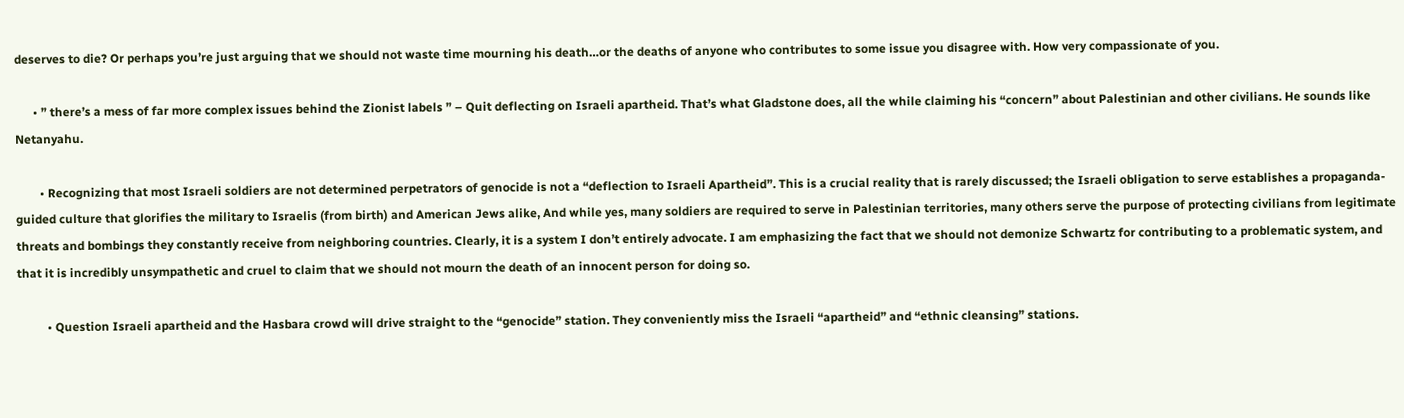deserves to die? Or perhaps you’re just arguing that we should not waste time mourning his death…or the deaths of anyone who contributes to some issue you disagree with. How very compassionate of you.

      • ” there’s a mess of far more complex issues behind the Zionist labels ” – Quit deflecting on Israeli apartheid. That’s what Gladstone does, all the while claiming his “concern” about Palestinian and other civilians. He sounds like Netanyahu.

        • Recognizing that most Israeli soldiers are not determined perpetrators of genocide is not a “deflection to Israeli Apartheid”. This is a crucial reality that is rarely discussed; the Israeli obligation to serve establishes a propaganda-guided culture that glorifies the military to Israelis (from birth) and American Jews alike, And while yes, many soldiers are required to serve in Palestinian territories, many others serve the purpose of protecting civilians from legitimate threats and bombings they constantly receive from neighboring countries. Clearly, it is a system I don’t entirely advocate. I am emphasizing the fact that we should not demonize Schwartz for contributing to a problematic system, and that it is incredibly unsympathetic and cruel to claim that we should not mourn the death of an innocent person for doing so.

          • Question Israeli apartheid and the Hasbara crowd will drive straight to the “genocide” station. They conveniently miss the Israeli “apartheid” and “ethnic cleansing” stations.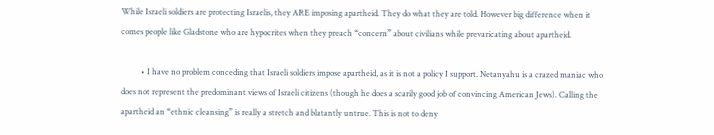While Israeli soldiers are protecting Israelis, they ARE imposing apartheid. They do what they are told. However big difference when it comes people like Gladstone who are hypocrites when they preach “concern” about civilians while prevaricating about apartheid.

          • I have no problem conceding that Israeli soldiers impose apartheid, as it is not a policy I support. Netanyahu is a crazed maniac who does not represent the predominant views of Israeli citizens (though he does a scarily good job of convincing American Jews). Calling the apartheid an “ethnic cleansing” is really a stretch and blatantly untrue. This is not to deny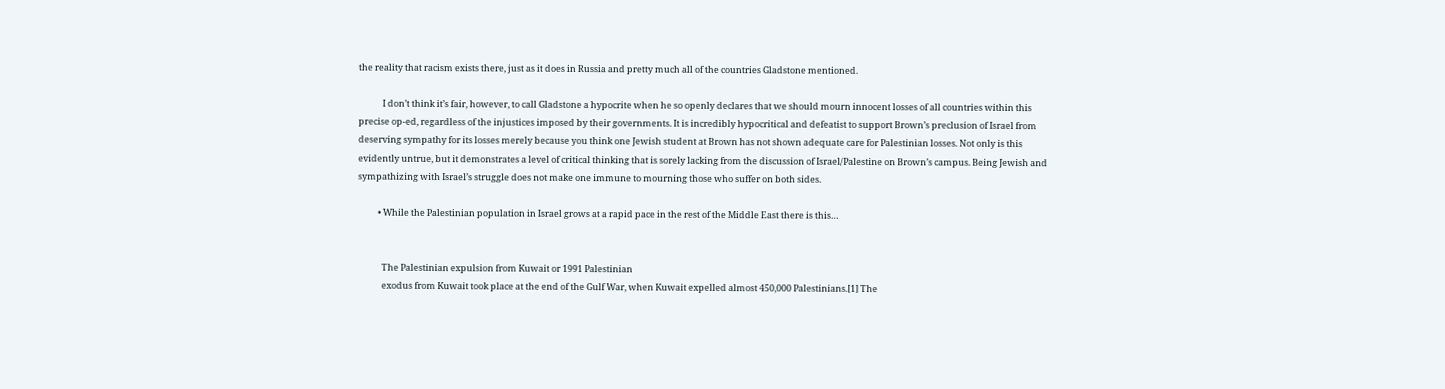the reality that racism exists there, just as it does in Russia and pretty much all of the countries Gladstone mentioned.

            I don’t think it’s fair, however, to call Gladstone a hypocrite when he so openly declares that we should mourn innocent losses of all countries within this precise op-ed, regardless of the injustices imposed by their governments. It is incredibly hypocritical and defeatist to support Brown’s preclusion of Israel from deserving sympathy for its losses merely because you think one Jewish student at Brown has not shown adequate care for Palestinian losses. Not only is this evidently untrue, but it demonstrates a level of critical thinking that is sorely lacking from the discussion of Israel/Palestine on Brown’s campus. Being Jewish and sympathizing with Israel’s struggle does not make one immune to mourning those who suffer on both sides.

          • While the Palestinian population in Israel grows at a rapid pace in the rest of the Middle East there is this…


            The Palestinian expulsion from Kuwait or 1991 Palestinian
            exodus from Kuwait took place at the end of the Gulf War, when Kuwait expelled almost 450,000 Palestinians.[1] The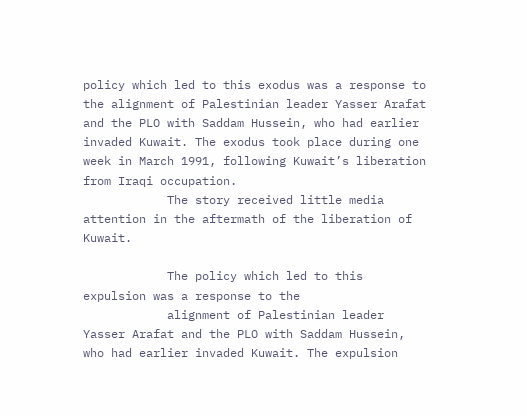policy which led to this exodus was a response to the alignment of Palestinian leader Yasser Arafat and the PLO with Saddam Hussein, who had earlier invaded Kuwait. The exodus took place during one week in March 1991, following Kuwait’s liberation from Iraqi occupation.
            The story received little media attention in the aftermath of the liberation of Kuwait.

            The policy which led to this expulsion was a response to the
            alignment of Palestinian leader Yasser Arafat and the PLO with Saddam Hussein, who had earlier invaded Kuwait. The expulsion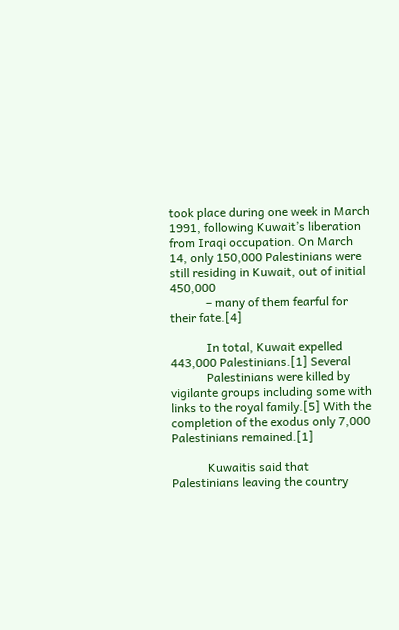took place during one week in March 1991, following Kuwait’s liberation from Iraqi occupation. On March 14, only 150,000 Palestinians were still residing in Kuwait, out of initial 450,000
            – many of them fearful for their fate.[4]

            In total, Kuwait expelled 443,000 Palestinians.[1] Several
            Palestinians were killed by vigilante groups including some with links to the royal family.[5] With the completion of the exodus only 7,000 Palestinians remained.[1]

            Kuwaitis said that Palestinians leaving the country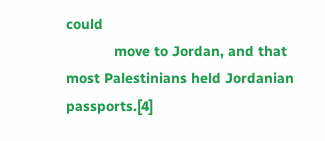could
            move to Jordan, and that most Palestinians held Jordanian passports.[4]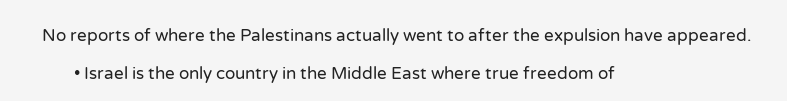No reports of where the Palestinans actually went to after the expulsion have appeared.

        • Israel is the only country in the Middle East where true freedom of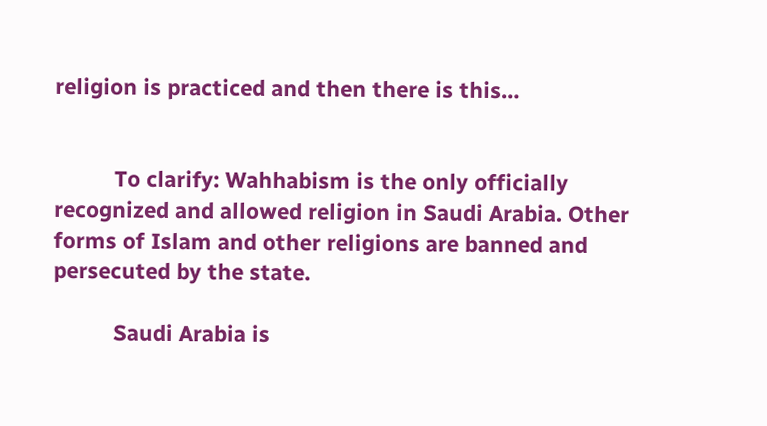religion is practiced and then there is this…


          To clarify: Wahhabism is the only officially recognized and allowed religion in Saudi Arabia. Other forms of Islam and other religions are banned and persecuted by the state.

          Saudi Arabia is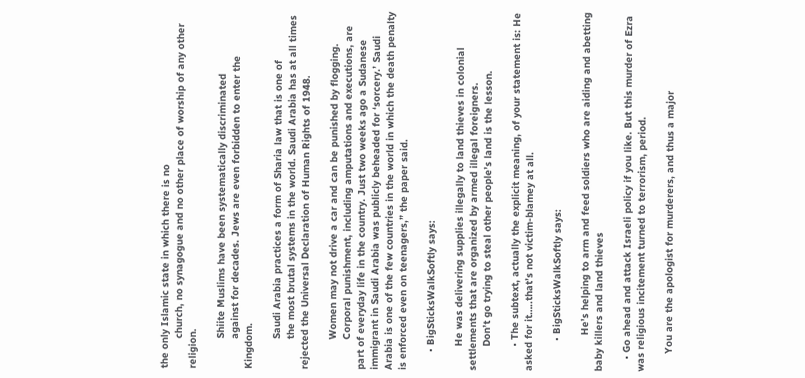the only Islamic state in which there is no
          church, no synagogue and no other place of worship of any other religion.

          Shiite Muslims have been systematically discriminated
          against for decades. Jews are even forbidden to enter the Kingdom.

          Saudi Arabia practices a form of Sharia law that is one of
          the most brutal systems in the world. Saudi Arabia has at all times rejected the Universal Declaration of Human Rights of 1948.

          Women may not drive a car and can be punished by flogging.
          Corporal punishment, including amputations and executions, are part of everyday life in the country. Just two weeks ago a Sudanese immigrant in Saudi Arabia was publicly beheaded for ‘sorcery.’ Saudi Arabia is one of the few countries in the world in which the death penalty is enforced even on teenagers,” the paper said.

      • BigSticksWalkSoftly says:

        He was delivering supplies illegally to land thieves in colonial settlements that are organized by armed illegal foreigners.
        Don’t go trying to steal other people’s land is the lesson.

        • The subtext, actually the explicit meaning, of your statement is: He asked for it…..that’s not victim-blamey at all.

          • BigSticksWalkSoftly says:

            He’s helping to arm and feed soldiers who are aiding and abetting baby killers and land thieves

    • Go ahead and attack Israeli policy if you like. But this murder of Ezra was religious incitement turned to terrorism, period.

      You are the apologist for murderers, and thus a major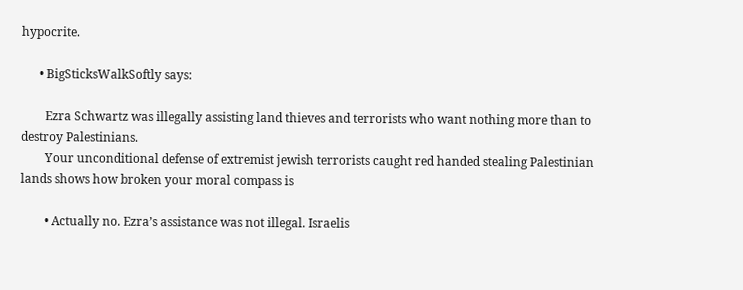hypocrite.

      • BigSticksWalkSoftly says:

        Ezra Schwartz was illegally assisting land thieves and terrorists who want nothing more than to destroy Palestinians.
        Your unconditional defense of extremist jewish terrorists caught red handed stealing Palestinian lands shows how broken your moral compass is

        • Actually no. Ezra’s assistance was not illegal. Israelis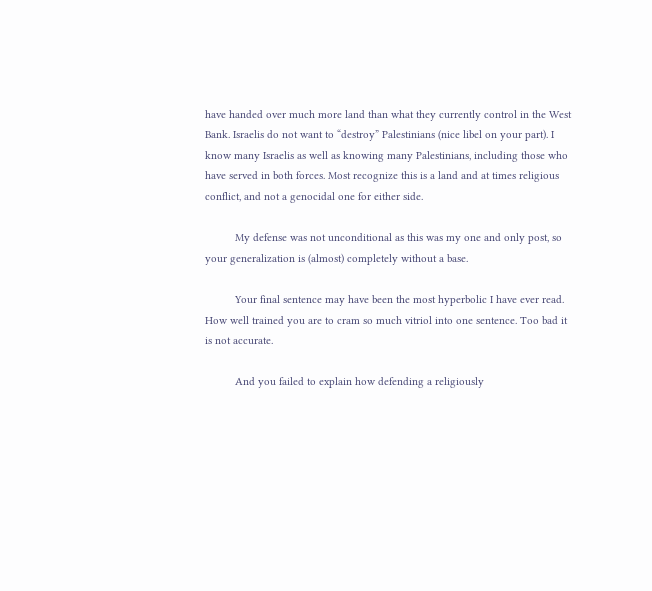have handed over much more land than what they currently control in the West Bank. Israelis do not want to “destroy” Palestinians (nice libel on your part). I know many Israelis as well as knowing many Palestinians, including those who have served in both forces. Most recognize this is a land and at times religious conflict, and not a genocidal one for either side.

          My defense was not unconditional as this was my one and only post, so your generalization is (almost) completely without a base.

          Your final sentence may have been the most hyperbolic I have ever read. How well trained you are to cram so much vitriol into one sentence. Too bad it is not accurate.

          And you failed to explain how defending a religiously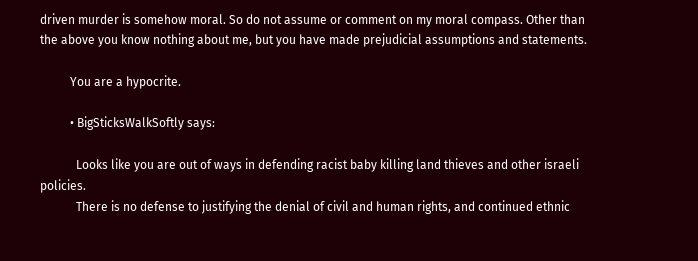driven murder is somehow moral. So do not assume or comment on my moral compass. Other than the above you know nothing about me, but you have made prejudicial assumptions and statements.

          You are a hypocrite.

          • BigSticksWalkSoftly says:

            Looks like you are out of ways in defending racist baby killing land thieves and other israeli policies.
            There is no defense to justifying the denial of civil and human rights, and continued ethnic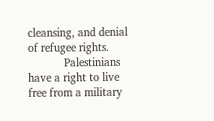cleansing, and denial of refugee rights.
            Palestinians have a right to live free from a military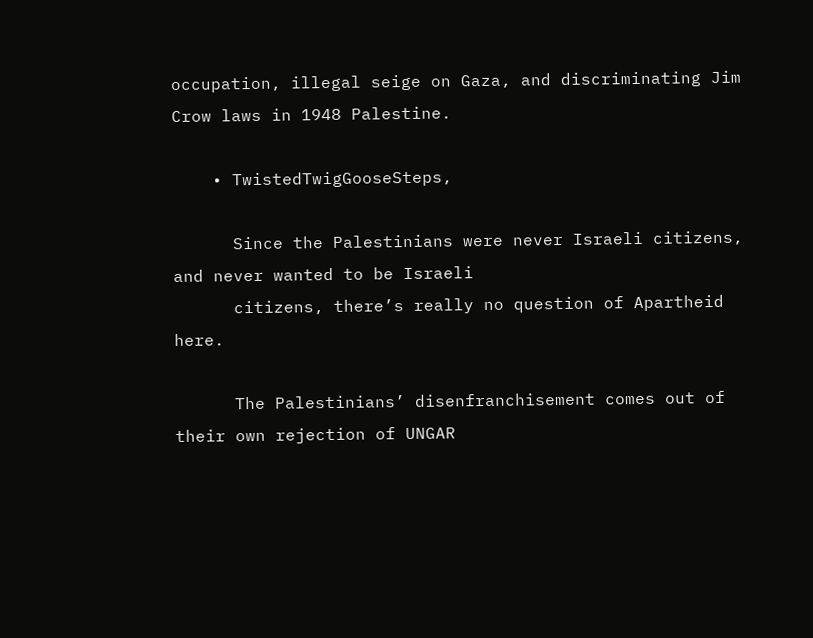occupation, illegal seige on Gaza, and discriminating Jim Crow laws in 1948 Palestine.

    • TwistedTwigGooseSteps,

      Since the Palestinians were never Israeli citizens, and never wanted to be Israeli
      citizens, there’s really no question of Apartheid here.

      The Palestinians’ disenfranchisement comes out of their own rejection of UNGAR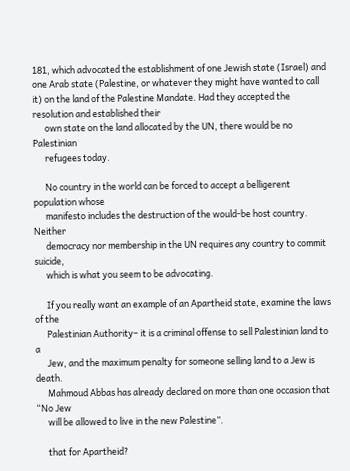181, which advocated the establishment of one Jewish state (Israel) and one Arab state (Palestine, or whatever they might have wanted to call it) on the land of the Palestine Mandate. Had they accepted the resolution and established their
      own state on the land allocated by the UN, there would be no Palestinian
      refugees today.

      No country in the world can be forced to accept a belligerent population whose
      manifesto includes the destruction of the would-be host country. Neither
      democracy nor membership in the UN requires any country to commit suicide,
      which is what you seem to be advocating.

      If you really want an example of an Apartheid state, examine the laws of the
      Palestinian Authority– it is a criminal offense to sell Palestinian land to a
      Jew, and the maximum penalty for someone selling land to a Jew is death.
      Mahmoud Abbas has already declared on more than one occasion that “No Jew
      will be allowed to live in the new Palestine”.

      that for Apartheid?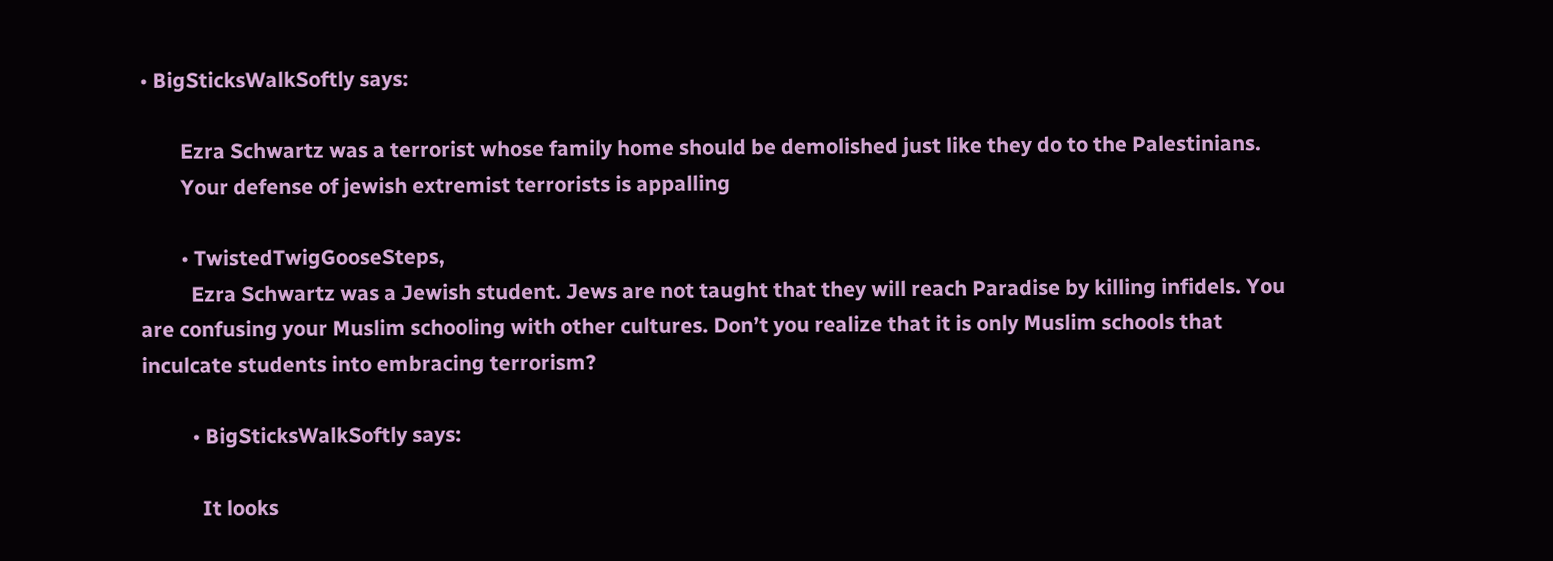• BigSticksWalkSoftly says:

        Ezra Schwartz was a terrorist whose family home should be demolished just like they do to the Palestinians.
        Your defense of jewish extremist terrorists is appalling

        • TwistedTwigGooseSteps,
          Ezra Schwartz was a Jewish student. Jews are not taught that they will reach Paradise by killing infidels. You are confusing your Muslim schooling with other cultures. Don’t you realize that it is only Muslim schools that inculcate students into embracing terrorism?

          • BigSticksWalkSoftly says:

            It looks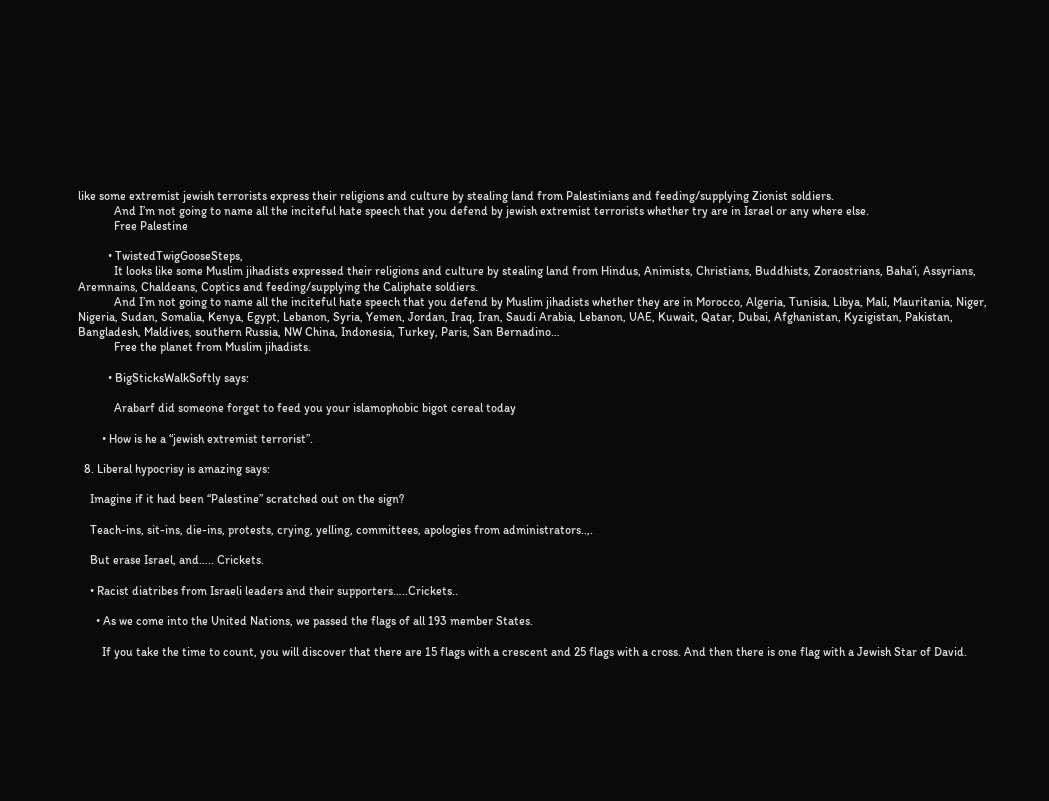like some extremist jewish terrorists express their religions and culture by stealing land from Palestinians and feeding/supplying Zionist soldiers.
            And I’m not going to name all the inciteful hate speech that you defend by jewish extremist terrorists whether try are in Israel or any where else.
            Free Palestine

          • TwistedTwigGooseSteps,
            It looks like some Muslim jihadists expressed their religions and culture by stealing land from Hindus, Animists, Christians, Buddhists, Zoraostrians, Baha’i, Assyrians, Aremnains, Chaldeans, Coptics and feeding/supplying the Caliphate soldiers.
            And I’m not going to name all the inciteful hate speech that you defend by Muslim jihadists whether they are in Morocco, Algeria, Tunisia, Libya, Mali, Mauritania, Niger, Nigeria, Sudan, Somalia, Kenya, Egypt, Lebanon, Syria, Yemen, Jordan, Iraq, Iran, Saudi Arabia, Lebanon, UAE, Kuwait, Qatar, Dubai, Afghanistan, Kyzigistan, Pakistan, Bangladesh, Maldives, southern Russia, NW China, Indonesia, Turkey, Paris, San Bernadino…
            Free the planet from Muslim jihadists.

          • BigSticksWalkSoftly says:

            Arabarf did someone forget to feed you your islamophobic bigot cereal today

        • How is he a “jewish extremist terrorist”.

  8. Liberal hypocrisy is amazing says:

    Imagine if it had been “Palestine” scratched out on the sign?

    Teach-ins, sit-ins, die-ins, protests, crying, yelling, committees, apologies from administrators..,.

    But erase Israel, and….. Crickets.

    • Racist diatribes from Israeli leaders and their supporters…..Crickets..

      • As we come into the United Nations, we passed the flags of all 193 member States.

        If you take the time to count, you will discover that there are 15 flags with a crescent and 25 flags with a cross. And then there is one flag with a Jewish Star of David.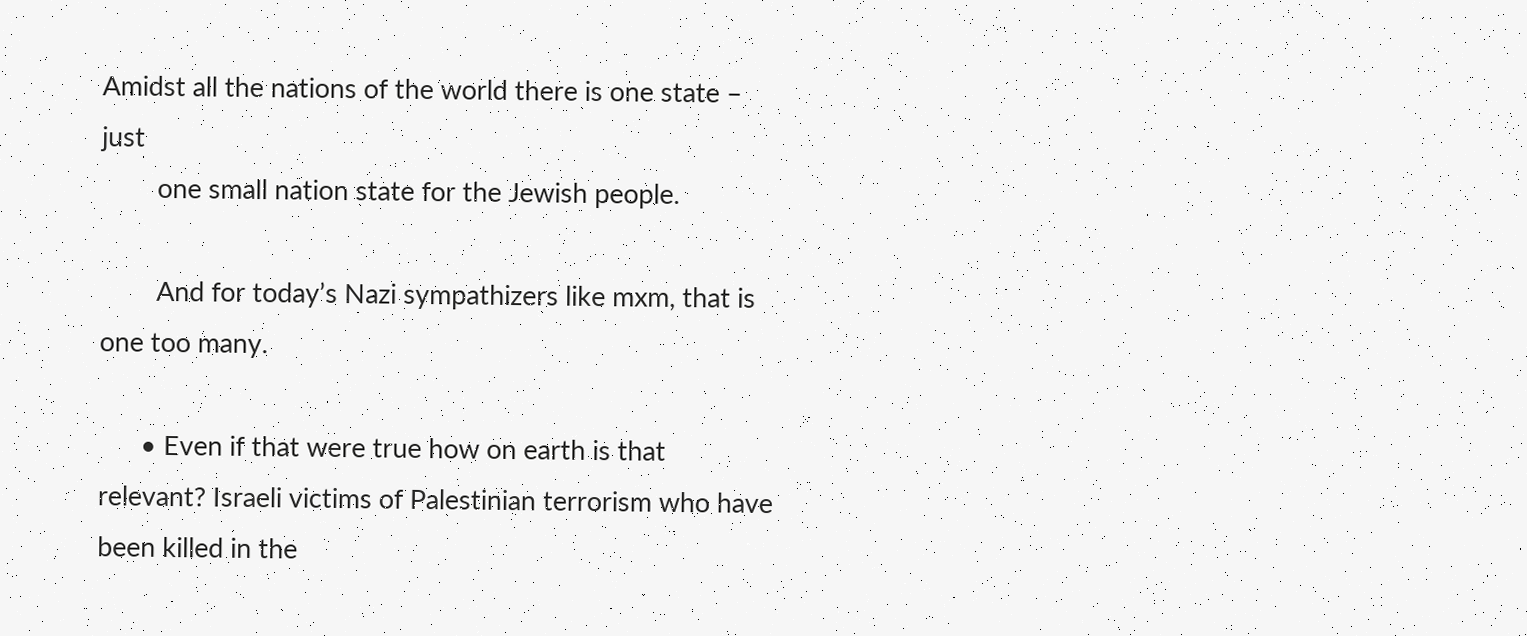Amidst all the nations of the world there is one state – just
        one small nation state for the Jewish people.

        And for today’s Nazi sympathizers like mxm, that is one too many.

      • Even if that were true how on earth is that relevant? Israeli victims of Palestinian terrorism who have been killed in the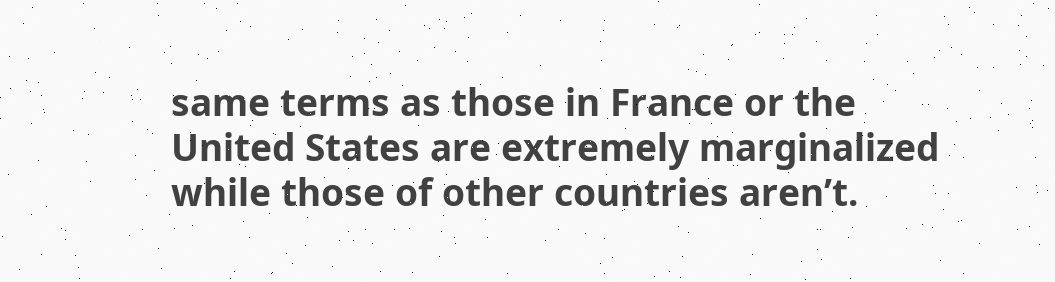same terms as those in France or the United States are extremely marginalized while those of other countries aren’t.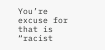You’re excuse for that is “racist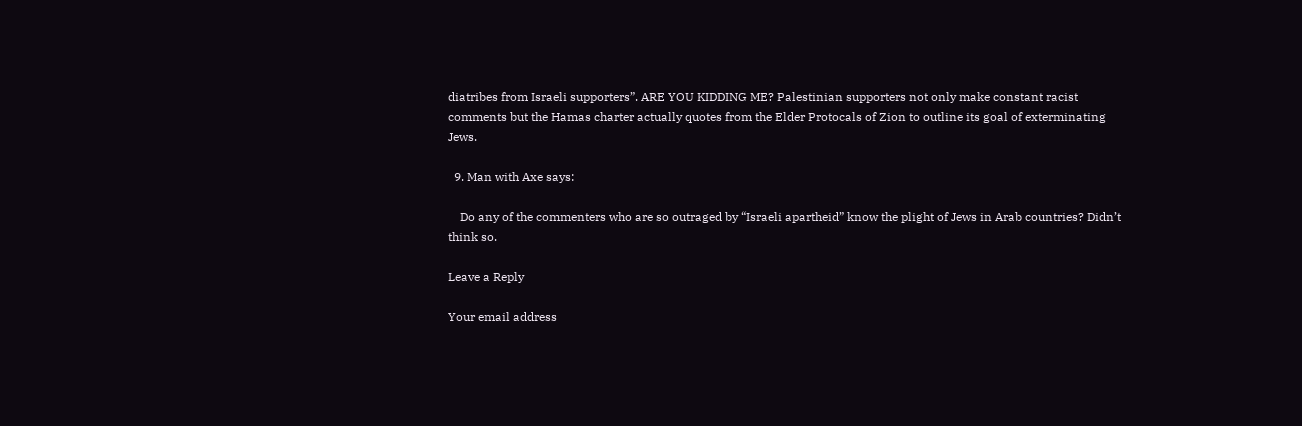diatribes from Israeli supporters”. ARE YOU KIDDING ME? Palestinian supporters not only make constant racist comments but the Hamas charter actually quotes from the Elder Protocals of Zion to outline its goal of exterminating Jews.

  9. Man with Axe says:

    Do any of the commenters who are so outraged by “Israeli apartheid” know the plight of Jews in Arab countries? Didn’t think so.

Leave a Reply

Your email address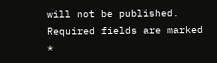will not be published. Required fields are marked *